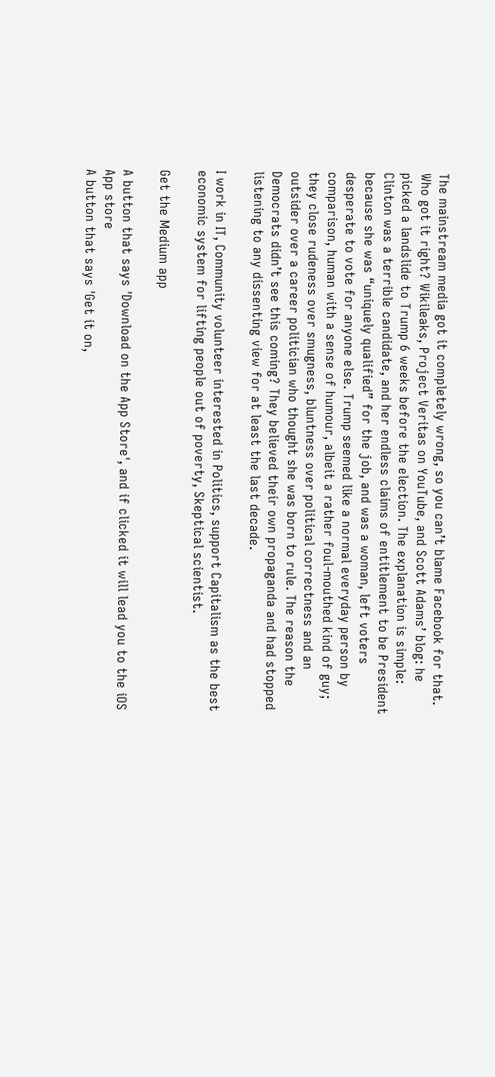The mainstream media got it completely wrong, so you can’t blame Facebook for that. Who got it right? Wikileaks, Project Veritas on YouTube, and Scott Adams’ blog: he picked a landslide to Trump 6 weeks before the election. The explanation is simple: Clinton was a terrible candidate, and her endless claims of entitlement to be President because she was “uniquely qualified” for the job, and was a woman, left voters desperate to vote for anyone else. Trump seemed like a normal everyday person by comparison, human with a sense of humour, albeit a rather foul-mouthed kind of guy; they close rudeness over smugness, bluntness over political correctness and an outsider over a career politician who thought she was born to rule. The reason the Democrats didn’t see this coming? They believed their own propaganda and had stopped listening to any dissenting view for at least the last decade.

I work in IT, Community volunteer interested in Politics, support Capitalism as the best economic system for lifting people out of poverty, Skeptical scientist.

Get the Medium app

A button that says 'Download on the App Store', and if clicked it will lead you to the iOS App store
A button that says 'Get it on,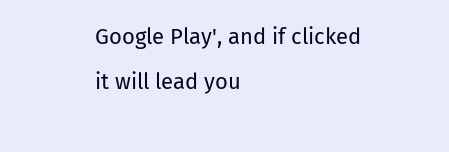Google Play', and if clicked it will lead you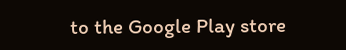to the Google Play store